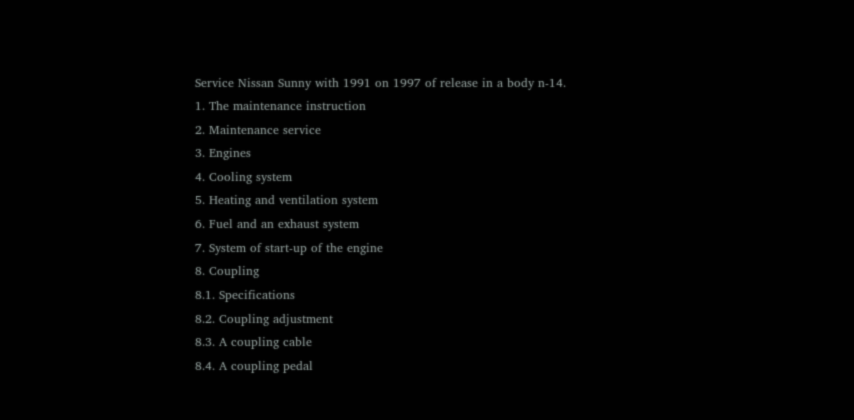Service Nissan Sunny with 1991 on 1997 of release in a body n-14.
1. The maintenance instruction
2. Maintenance service
3. Engines
4. Cooling system
5. Heating and ventilation system
6. Fuel and an exhaust system
7. System of start-up of the engine
8. Coupling
8.1. Specifications
8.2. Coupling adjustment
8.3. A coupling cable
8.4. A coupling pedal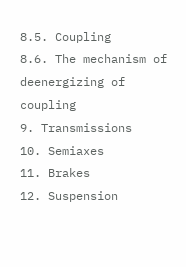8.5. Coupling
8.6. The mechanism of deenergizing of coupling
9. Transmissions
10. Semiaxes
11. Brakes
12. Suspension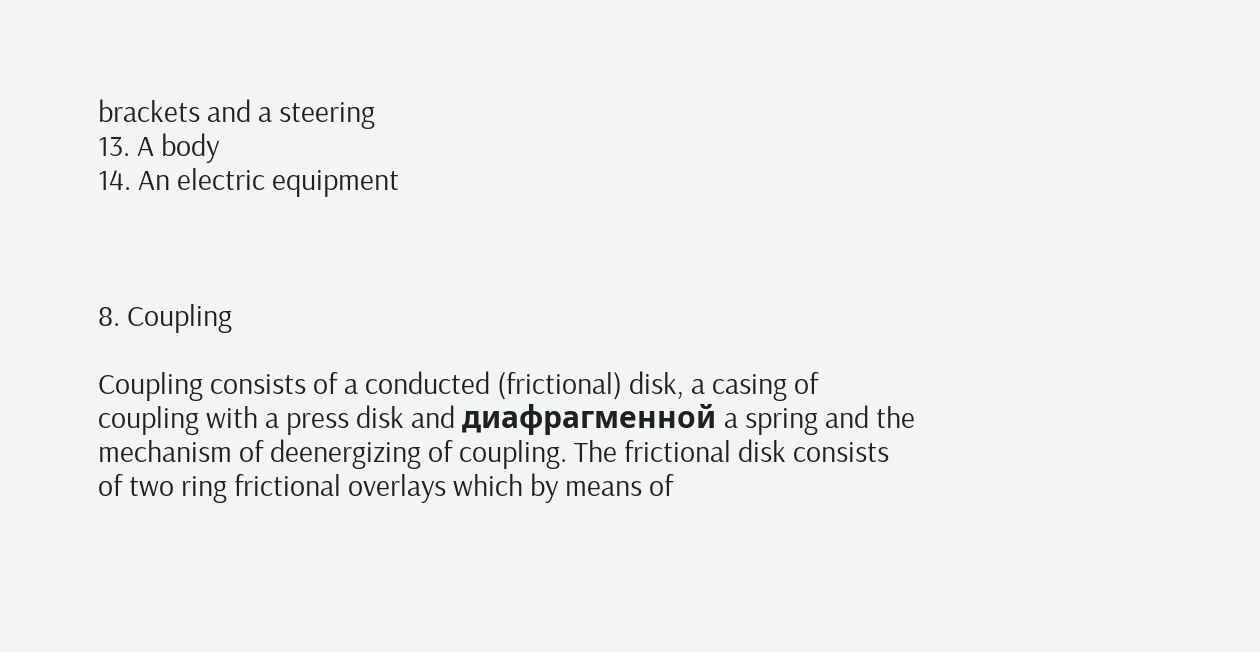brackets and a steering
13. A body
14. An electric equipment



8. Coupling

Coupling consists of a conducted (frictional) disk, a casing of coupling with a press disk and диафрагменной a spring and the mechanism of deenergizing of coupling. The frictional disk consists of two ring frictional overlays which by means of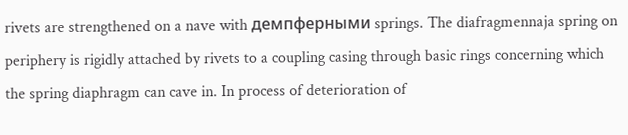rivets are strengthened on a nave with демпферными springs. The diafragmennaja spring on periphery is rigidly attached by rivets to a coupling casing through basic rings concerning which the spring diaphragm can cave in. In process of deterioration of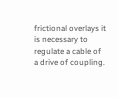frictional overlays it is necessary to regulate a cable of a drive of coupling.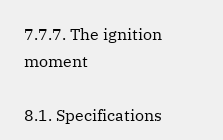7.7.7. The ignition moment

8.1. Specifications